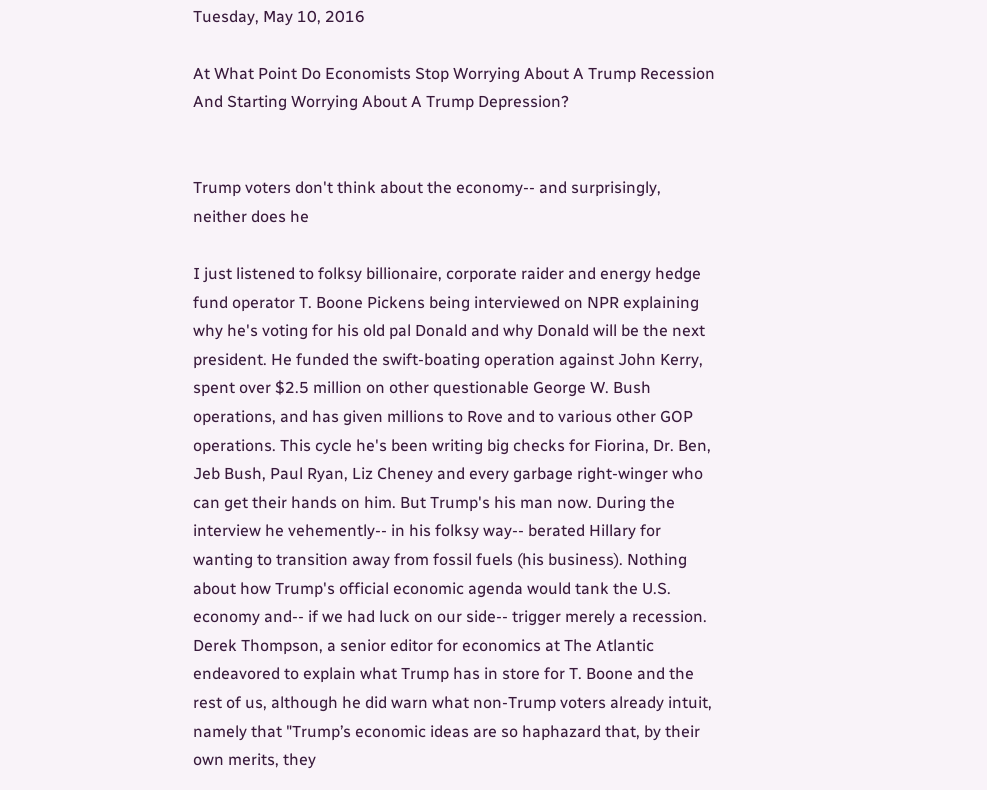Tuesday, May 10, 2016

At What Point Do Economists Stop Worrying About A Trump Recession And Starting Worrying About A Trump Depression?


Trump voters don't think about the economy-- and surprisingly, neither does he

I just listened to folksy billionaire, corporate raider and energy hedge fund operator T. Boone Pickens being interviewed on NPR explaining why he's voting for his old pal Donald and why Donald will be the next president. He funded the swift-boating operation against John Kerry, spent over $2.5 million on other questionable George W. Bush operations, and has given millions to Rove and to various other GOP operations. This cycle he's been writing big checks for Fiorina, Dr. Ben, Jeb Bush, Paul Ryan, Liz Cheney and every garbage right-winger who can get their hands on him. But Trump's his man now. During the interview he vehemently-- in his folksy way-- berated Hillary for wanting to transition away from fossil fuels (his business). Nothing about how Trump's official economic agenda would tank the U.S. economy and-- if we had luck on our side-- trigger merely a recession. Derek Thompson, a senior editor for economics at The Atlantic endeavored to explain what Trump has in store for T. Boone and the rest of us, although he did warn what non-Trump voters already intuit, namely that "Trump’s economic ideas are so haphazard that, by their own merits, they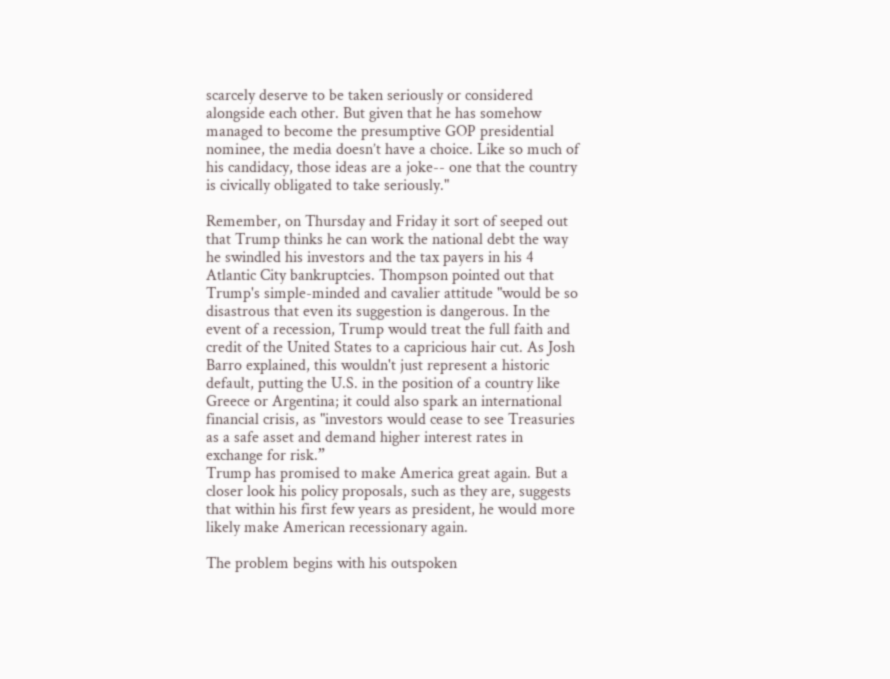scarcely deserve to be taken seriously or considered alongside each other. But given that he has somehow managed to become the presumptive GOP presidential nominee, the media doesn’t have a choice. Like so much of his candidacy, those ideas are a joke-- one that the country is civically obligated to take seriously."

Remember, on Thursday and Friday it sort of seeped out that Trump thinks he can work the national debt the way he swindled his investors and the tax payers in his 4 Atlantic City bankruptcies. Thompson pointed out that Trump's simple-minded and cavalier attitude "would be so disastrous that even its suggestion is dangerous. In the event of a recession, Trump would treat the full faith and credit of the United States to a capricious hair cut. As Josh Barro explained, this wouldn't just represent a historic default, putting the U.S. in the position of a country like Greece or Argentina; it could also spark an international financial crisis, as "investors would cease to see Treasuries as a safe asset and demand higher interest rates in exchange for risk.”
Trump has promised to make America great again. But a closer look his policy proposals, such as they are, suggests that within his first few years as president, he would more likely make American recessionary again.

The problem begins with his outspoken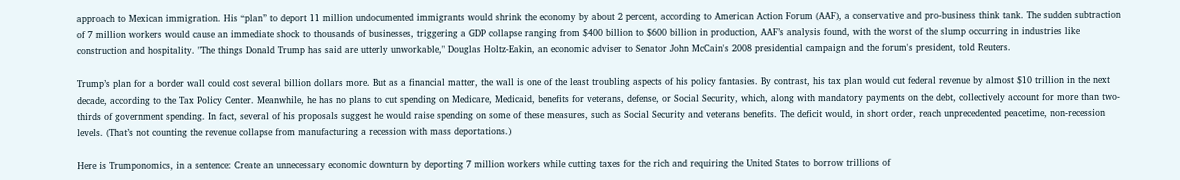approach to Mexican immigration. His “plan” to deport 11 million undocumented immigrants would shrink the economy by about 2 percent, according to American Action Forum (AAF), a conservative and pro-business think tank. The sudden subtraction of 7 million workers would cause an immediate shock to thousands of businesses, triggering a GDP collapse ranging from $400 billion to $600 billion in production, AAF’s analysis found, with the worst of the slump occurring in industries like construction and hospitality. "The things Donald Trump has said are utterly unworkable," Douglas Holtz-Eakin, an economic adviser to Senator John McCain's 2008 presidential campaign and the forum's president, told Reuters.

Trump’s plan for a border wall could cost several billion dollars more. But as a financial matter, the wall is one of the least troubling aspects of his policy fantasies. By contrast, his tax plan would cut federal revenue by almost $10 trillion in the next decade, according to the Tax Policy Center. Meanwhile, he has no plans to cut spending on Medicare, Medicaid, benefits for veterans, defense, or Social Security, which, along with mandatory payments on the debt, collectively account for more than two-thirds of government spending. In fact, several of his proposals suggest he would raise spending on some of these measures, such as Social Security and veterans benefits. The deficit would, in short order, reach unprecedented peacetime, non-recession levels. (That’s not counting the revenue collapse from manufacturing a recession with mass deportations.)

Here is Trumponomics, in a sentence: Create an unnecessary economic downturn by deporting 7 million workers while cutting taxes for the rich and requiring the United States to borrow trillions of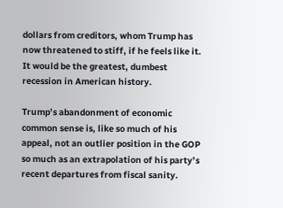dollars from creditors, whom Trump has now threatened to stiff, if he feels like it. It would be the greatest, dumbest recession in American history.

Trump’s abandonment of economic common sense is, like so much of his appeal, not an outlier position in the GOP so much as an extrapolation of his party’s recent departures from fiscal sanity.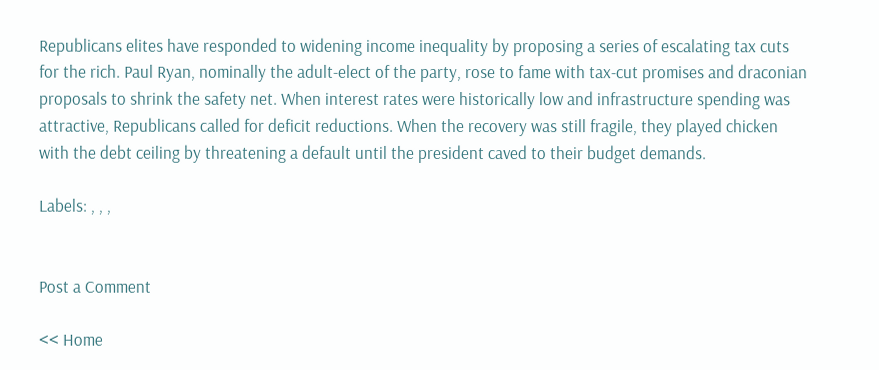Republicans elites have responded to widening income inequality by proposing a series of escalating tax cuts for the rich. Paul Ryan, nominally the adult-elect of the party, rose to fame with tax-cut promises and draconian proposals to shrink the safety net. When interest rates were historically low and infrastructure spending was attractive, Republicans called for deficit reductions. When the recovery was still fragile, they played chicken with the debt ceiling by threatening a default until the president caved to their budget demands.

Labels: , , ,


Post a Comment

<< Home